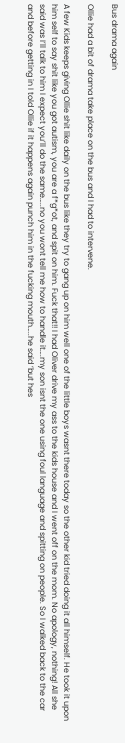Bus drama again

Ollie had a bit of drama take place on the bus and I had to intervene.

A few Kids keeps giving Ollie shit like daily on the bus like they try to gang up on him well one of the little boys wasnt there today so the other kid tried doing it all himself. He took it upon him self to say shit like you got autism, you are a f*g*ot, and spit on him. Fuck that!! I had Oliver drive my ass to the kids house and I went off on the mom. No apology, nothing! All she said was I’ll talk to him I expect you’ll do the same…..no you wont tell me how to handle it….my son isnt the one using foul language and spitting on people. So I walked back to the car and before getting in I told Ollie if it happens again punch him in the fucking mouth…..he said ‘but hes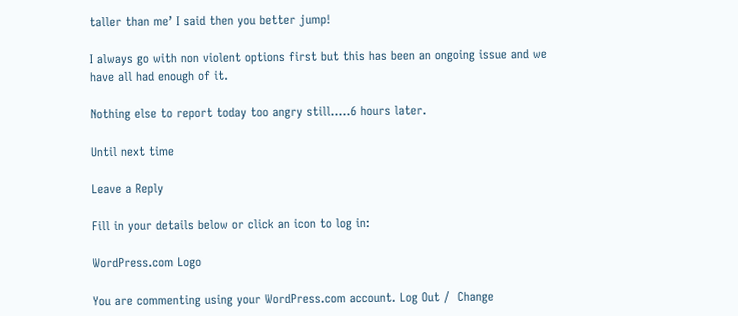taller than me’ I said then you better jump!

I always go with non violent options first but this has been an ongoing issue and we have all had enough of it.

Nothing else to report today too angry still…..6 hours later.

Until next time

Leave a Reply

Fill in your details below or click an icon to log in:

WordPress.com Logo

You are commenting using your WordPress.com account. Log Out /  Change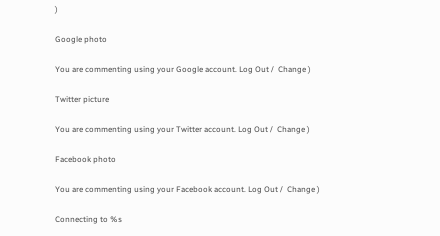)

Google photo

You are commenting using your Google account. Log Out /  Change )

Twitter picture

You are commenting using your Twitter account. Log Out /  Change )

Facebook photo

You are commenting using your Facebook account. Log Out /  Change )

Connecting to %s